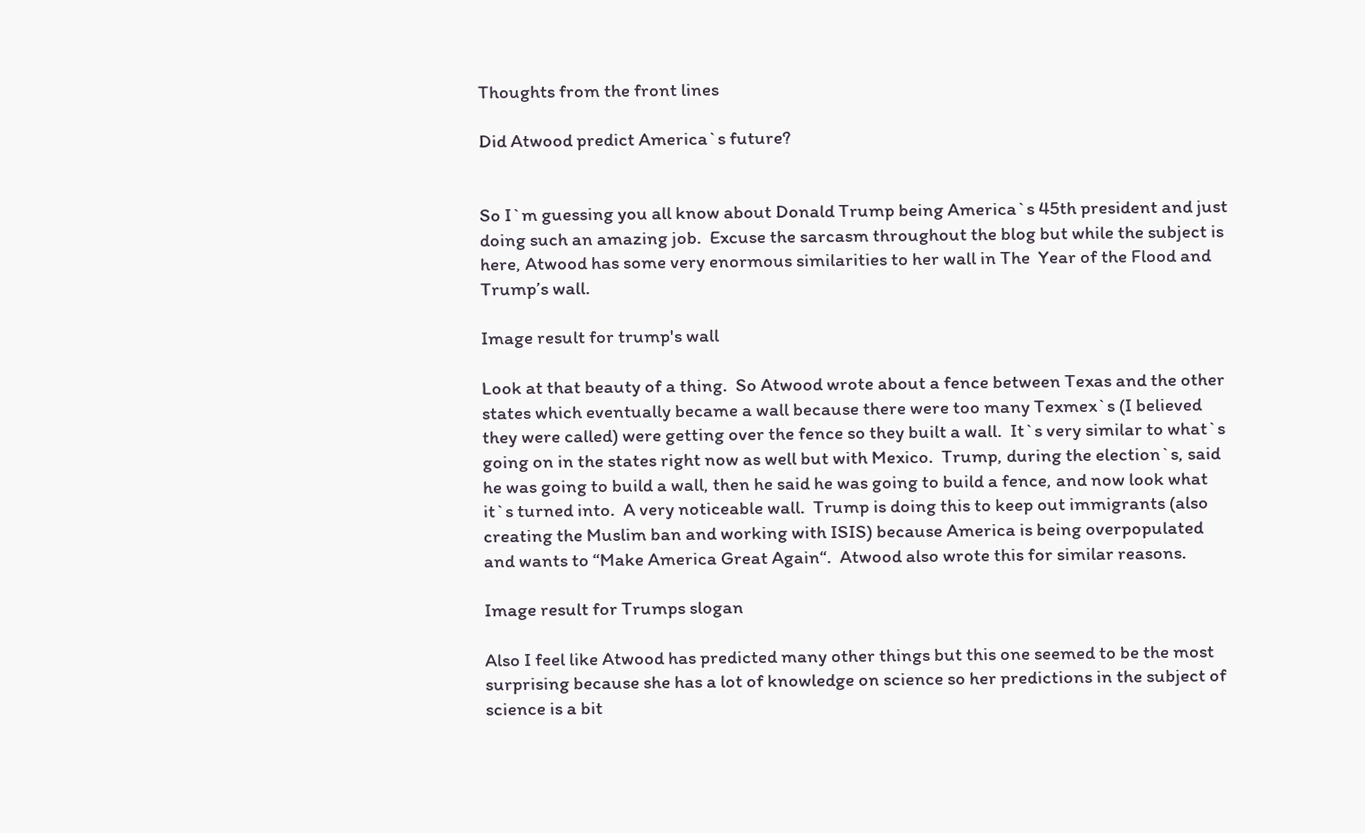Thoughts from the front lines

Did Atwood predict America`s future?


So I`m guessing you all know about Donald Trump being America`s 45th president and just doing such an amazing job.  Excuse the sarcasm throughout the blog but while the subject is here, Atwood has some very enormous similarities to her wall in The  Year of the Flood and Trump’s wall.

Image result for trump's wall

Look at that beauty of a thing.  So Atwood wrote about a fence between Texas and the other states which eventually became a wall because there were too many Texmex`s (I believed they were called) were getting over the fence so they built a wall.  It`s very similar to what`s going on in the states right now as well but with Mexico.  Trump, during the election`s, said he was going to build a wall, then he said he was going to build a fence, and now look what it`s turned into.  A very noticeable wall.  Trump is doing this to keep out immigrants (also creating the Muslim ban and working with ISIS) because America is being overpopulated and wants to “Make America Great Again“.  Atwood also wrote this for similar reasons.

Image result for Trumps slogan

Also I feel like Atwood has predicted many other things but this one seemed to be the most surprising because she has a lot of knowledge on science so her predictions in the subject of science is a bit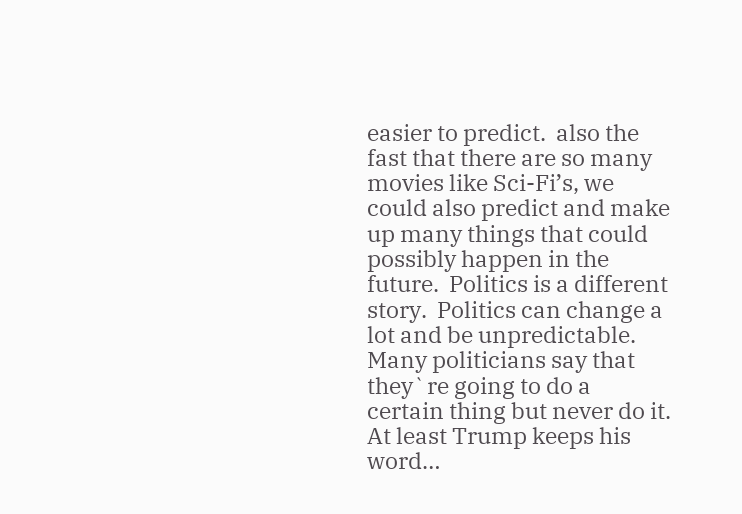easier to predict.  also the fast that there are so many movies like Sci-Fi’s, we could also predict and make up many things that could possibly happen in the future.  Politics is a different story.  Politics can change a lot and be unpredictable.  Many politicians say that they`re going to do a certain thing but never do it.  At least Trump keeps his word…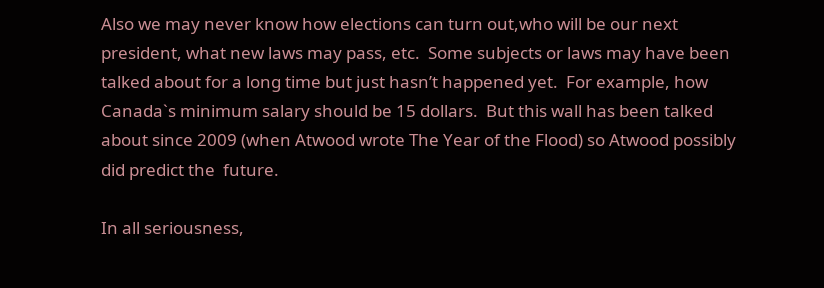Also we may never know how elections can turn out,who will be our next president, what new laws may pass, etc.  Some subjects or laws may have been talked about for a long time but just hasn’t happened yet.  For example, how Canada`s minimum salary should be 15 dollars.  But this wall has been talked about since 2009 (when Atwood wrote The Year of the Flood) so Atwood possibly did predict the  future.

In all seriousness,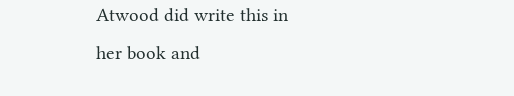Atwood did write this in her book and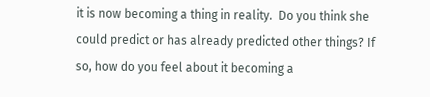it is now becoming a thing in reality.  Do you think she could predict or has already predicted other things? If so, how do you feel about it becoming a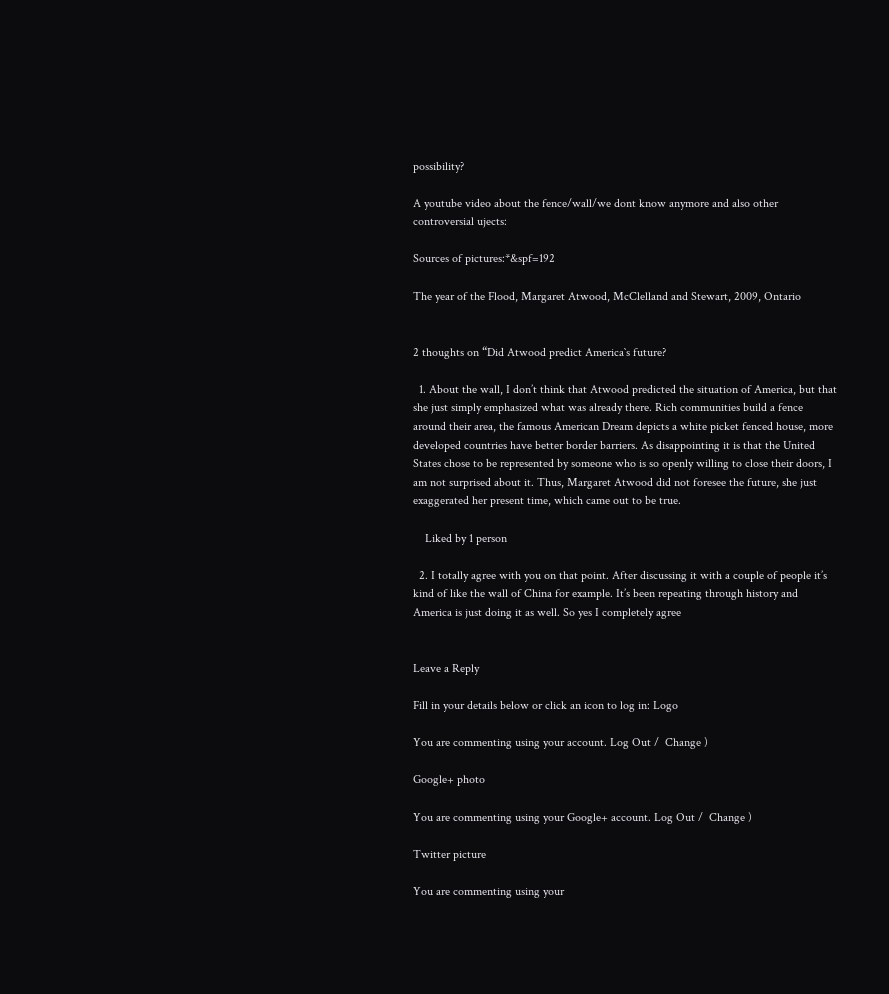possibility?

A youtube video about the fence/wall/we dont know anymore and also other controversial ujects:

Sources of pictures:*&spf=192

The year of the Flood, Margaret Atwood, McClelland and Stewart, 2009, Ontario


2 thoughts on “Did Atwood predict America`s future?

  1. About the wall, I don’t think that Atwood predicted the situation of America, but that she just simply emphasized what was already there. Rich communities build a fence around their area, the famous American Dream depicts a white picket fenced house, more developed countries have better border barriers. As disappointing it is that the United States chose to be represented by someone who is so openly willing to close their doors, I am not surprised about it. Thus, Margaret Atwood did not foresee the future, she just exaggerated her present time, which came out to be true.

    Liked by 1 person

  2. I totally agree with you on that point. After discussing it with a couple of people it’s kind of like the wall of China for example. It’s been repeating through history and America is just doing it as well. So yes I completely agree


Leave a Reply

Fill in your details below or click an icon to log in: Logo

You are commenting using your account. Log Out /  Change )

Google+ photo

You are commenting using your Google+ account. Log Out /  Change )

Twitter picture

You are commenting using your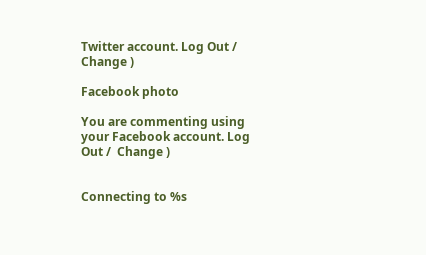Twitter account. Log Out /  Change )

Facebook photo

You are commenting using your Facebook account. Log Out /  Change )


Connecting to %s